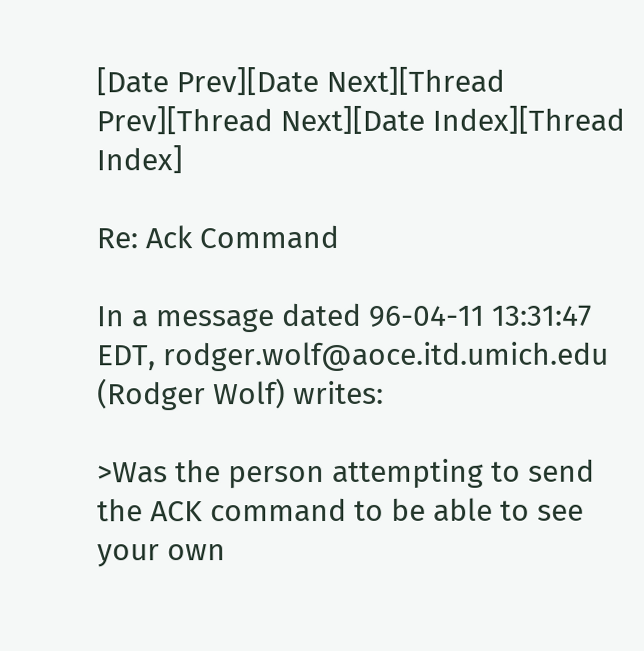[Date Prev][Date Next][Thread Prev][Thread Next][Date Index][Thread Index]

Re: Ack Command

In a message dated 96-04-11 13:31:47 EDT, rodger.wolf@aoce.itd.umich.edu
(Rodger Wolf) writes:

>Was the person attempting to send the ACK command to be able to see your own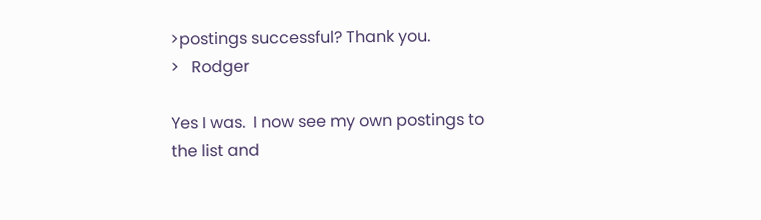>postings successful? Thank you.
>   Rodger

Yes I was.  I now see my own postings to the list and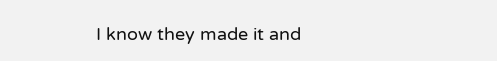I know they made it and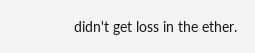didn't get loss in the ether.